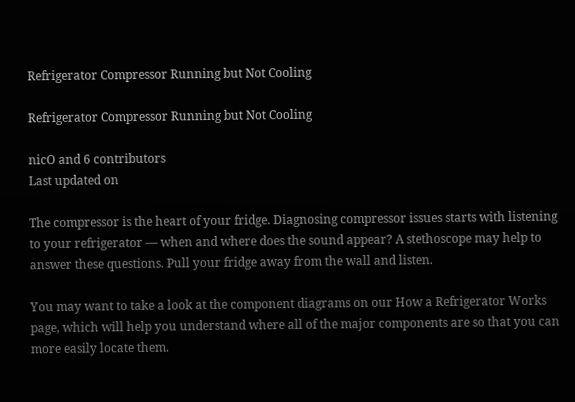Refrigerator Compressor Running but Not Cooling

Refrigerator Compressor Running but Not Cooling

nicO and 6 contributors
Last updated on

The compressor is the heart of your fridge. Diagnosing compressor issues starts with listening to your refrigerator — when and where does the sound appear? A stethoscope may help to answer these questions. Pull your fridge away from the wall and listen.

You may want to take a look at the component diagrams on our How a Refrigerator Works page, which will help you understand where all of the major components are so that you can more easily locate them.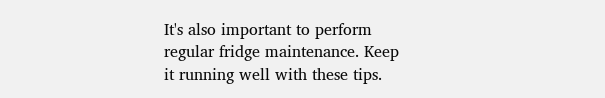It's also important to perform regular fridge maintenance. Keep it running well with these tips.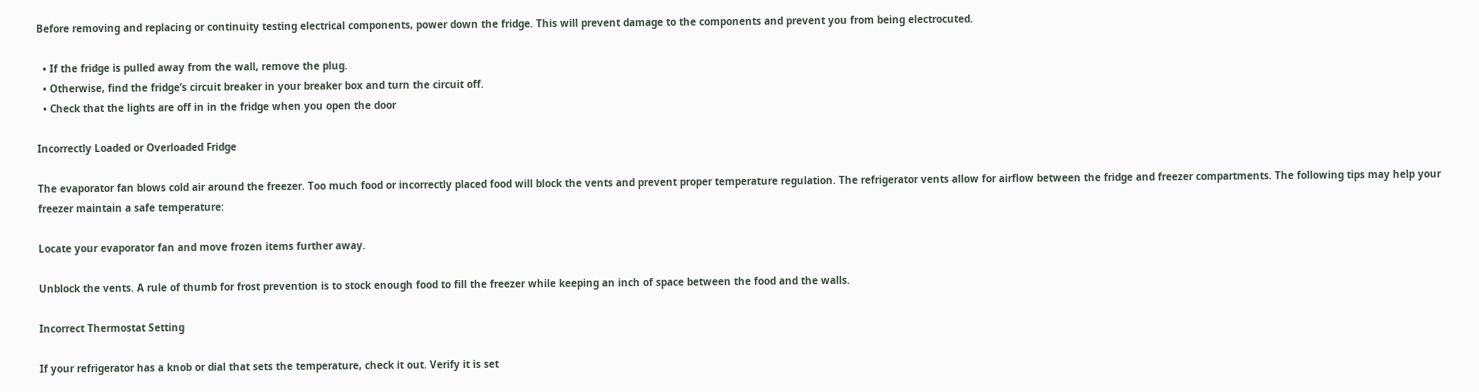Before removing and replacing or continuity testing electrical components, power down the fridge. This will prevent damage to the components and prevent you from being electrocuted.

  • If the fridge is pulled away from the wall, remove the plug.
  • Otherwise, find the fridge’s circuit breaker in your breaker box and turn the circuit off.
  • Check that the lights are off in in the fridge when you open the door

Incorrectly Loaded or Overloaded Fridge

The evaporator fan blows cold air around the freezer. Too much food or incorrectly placed food will block the vents and prevent proper temperature regulation. The refrigerator vents allow for airflow between the fridge and freezer compartments. The following tips may help your freezer maintain a safe temperature:

Locate your evaporator fan and move frozen items further away.

Unblock the vents. A rule of thumb for frost prevention is to stock enough food to fill the freezer while keeping an inch of space between the food and the walls.

Incorrect Thermostat Setting

If your refrigerator has a knob or dial that sets the temperature, check it out. Verify it is set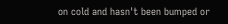on cold and hasn't been bumped or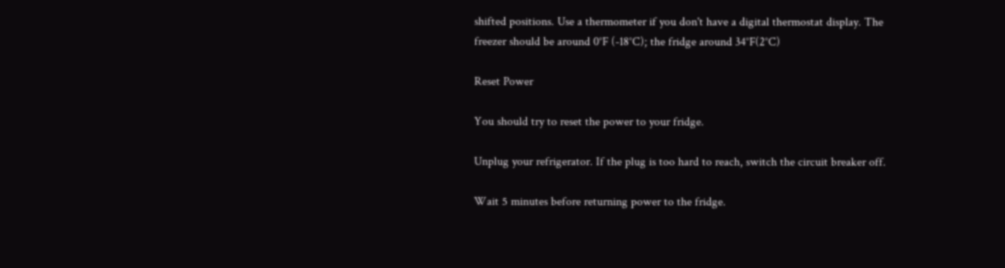shifted positions. Use a thermometer if you don't have a digital thermostat display. The freezer should be around 0°F (-18°C); the fridge around 34°F(2°C)

Reset Power

You should try to reset the power to your fridge.

Unplug your refrigerator. If the plug is too hard to reach, switch the circuit breaker off.

Wait 5 minutes before returning power to the fridge.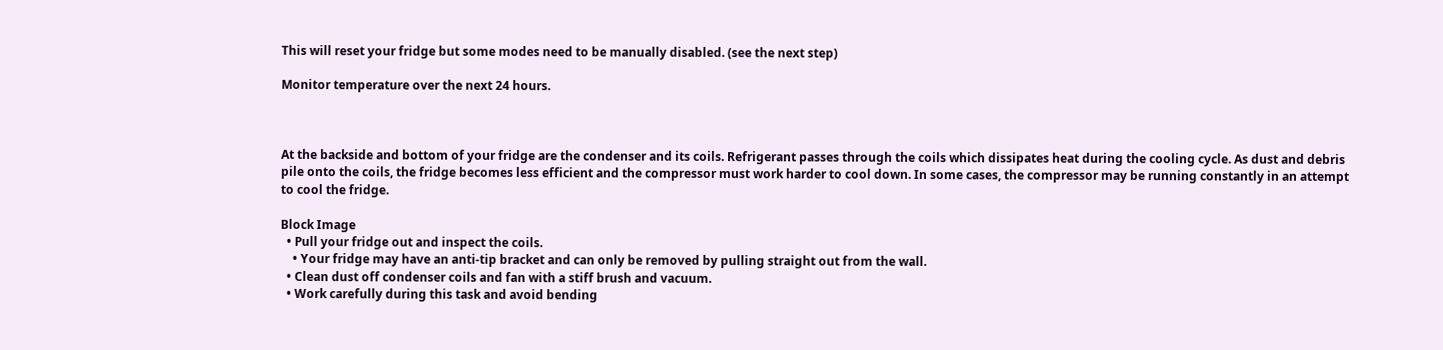This will reset your fridge but some modes need to be manually disabled. (see the next step)

Monitor temperature over the next 24 hours.



At the backside and bottom of your fridge are the condenser and its coils. Refrigerant passes through the coils which dissipates heat during the cooling cycle. As dust and debris pile onto the coils, the fridge becomes less efficient and the compressor must work harder to cool down. In some cases, the compressor may be running constantly in an attempt to cool the fridge.

Block Image
  • Pull your fridge out and inspect the coils.
    • Your fridge may have an anti-tip bracket and can only be removed by pulling straight out from the wall.
  • Clean dust off condenser coils and fan with a stiff brush and vacuum.
  • Work carefully during this task and avoid bending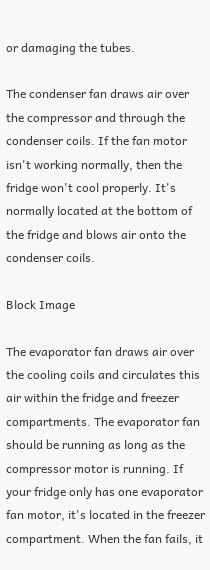or damaging the tubes.

The condenser fan draws air over the compressor and through the condenser coils. If the fan motor isn't working normally, then the fridge won't cool properly. It's normally located at the bottom of the fridge and blows air onto the condenser coils.

Block Image

The evaporator fan draws air over the cooling coils and circulates this air within the fridge and freezer compartments. The evaporator fan should be running as long as the compressor motor is running. If your fridge only has one evaporator fan motor, it's located in the freezer compartment. When the fan fails, it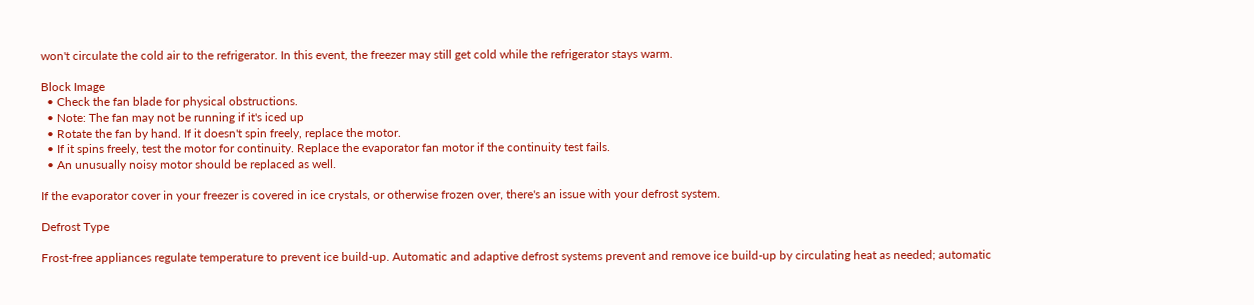won't circulate the cold air to the refrigerator. In this event, the freezer may still get cold while the refrigerator stays warm.

Block Image
  • Check the fan blade for physical obstructions.
  • Note: The fan may not be running if it's iced up
  • Rotate the fan by hand. If it doesn't spin freely, replace the motor.
  • If it spins freely, test the motor for continuity. Replace the evaporator fan motor if the continuity test fails.
  • An unusually noisy motor should be replaced as well.

If the evaporator cover in your freezer is covered in ice crystals, or otherwise frozen over, there's an issue with your defrost system.

Defrost Type

Frost-free appliances regulate temperature to prevent ice build-up. Automatic and adaptive defrost systems prevent and remove ice build-up by circulating heat as needed; automatic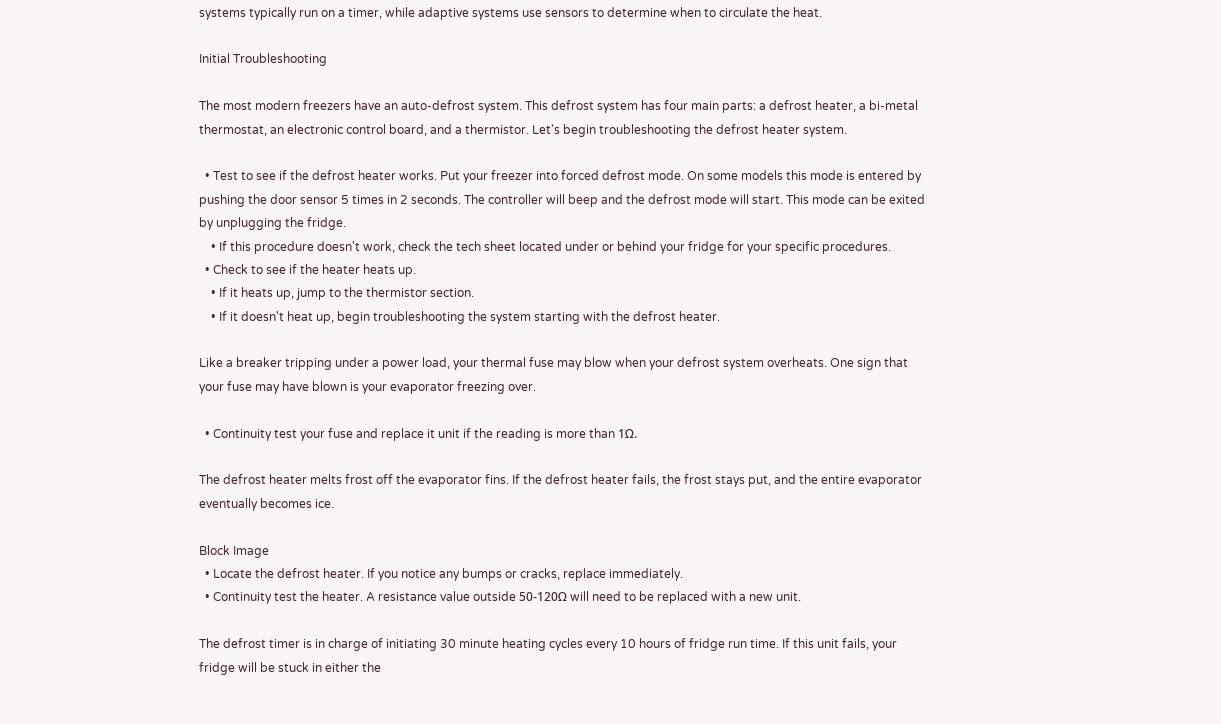systems typically run on a timer, while adaptive systems use sensors to determine when to circulate the heat.

Initial Troubleshooting

The most modern freezers have an auto-defrost system. This defrost system has four main parts: a defrost heater, a bi-metal thermostat, an electronic control board, and a thermistor. Let's begin troubleshooting the defrost heater system.

  • Test to see if the defrost heater works. Put your freezer into forced defrost mode. On some models this mode is entered by pushing the door sensor 5 times in 2 seconds. The controller will beep and the defrost mode will start. This mode can be exited by unplugging the fridge.
    • If this procedure doesn't work, check the tech sheet located under or behind your fridge for your specific procedures.
  • Check to see if the heater heats up.
    • If it heats up, jump to the thermistor section.
    • If it doesn't heat up, begin troubleshooting the system starting with the defrost heater.

Like a breaker tripping under a power load, your thermal fuse may blow when your defrost system overheats. One sign that your fuse may have blown is your evaporator freezing over.

  • Continuity test your fuse and replace it unit if the reading is more than 1Ω.

The defrost heater melts frost off the evaporator fins. If the defrost heater fails, the frost stays put, and the entire evaporator eventually becomes ice.

Block Image
  • Locate the defrost heater. If you notice any bumps or cracks, replace immediately.
  • Continuity test the heater. A resistance value outside 50-120Ω will need to be replaced with a new unit.

The defrost timer is in charge of initiating 30 minute heating cycles every 10 hours of fridge run time. If this unit fails, your fridge will be stuck in either the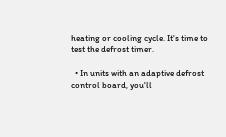heating or cooling cycle. It's time to test the defrost timer.

  • In units with an adaptive defrost control board, you'll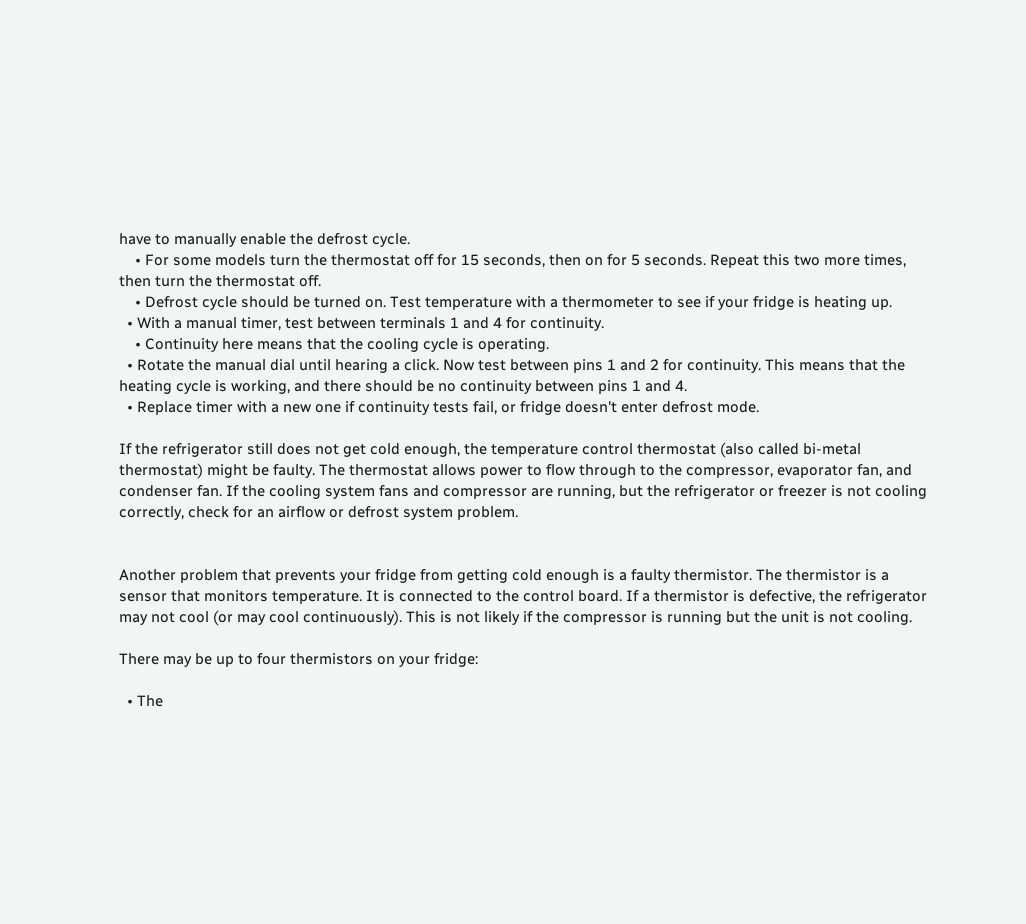have to manually enable the defrost cycle.
    • For some models turn the thermostat off for 15 seconds, then on for 5 seconds. Repeat this two more times, then turn the thermostat off.
    • Defrost cycle should be turned on. Test temperature with a thermometer to see if your fridge is heating up.
  • With a manual timer, test between terminals 1 and 4 for continuity.
    • Continuity here means that the cooling cycle is operating.
  • Rotate the manual dial until hearing a click. Now test between pins 1 and 2 for continuity. This means that the heating cycle is working, and there should be no continuity between pins 1 and 4.
  • Replace timer with a new one if continuity tests fail, or fridge doesn't enter defrost mode.

If the refrigerator still does not get cold enough, the temperature control thermostat (also called bi-metal thermostat) might be faulty. The thermostat allows power to flow through to the compressor, evaporator fan, and condenser fan. If the cooling system fans and compressor are running, but the refrigerator or freezer is not cooling correctly, check for an airflow or defrost system problem.


Another problem that prevents your fridge from getting cold enough is a faulty thermistor. The thermistor is a sensor that monitors temperature. It is connected to the control board. If a thermistor is defective, the refrigerator may not cool (or may cool continuously). This is not likely if the compressor is running but the unit is not cooling.

There may be up to four thermistors on your fridge:

  • The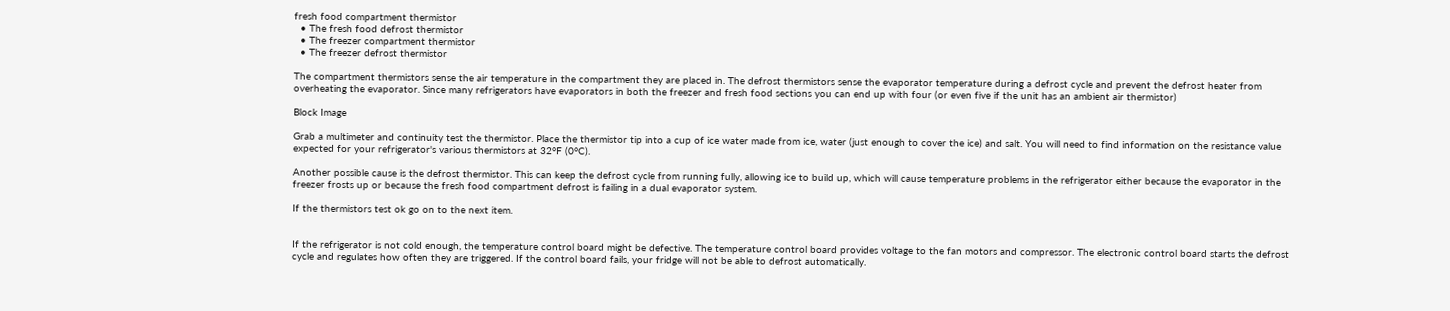fresh food compartment thermistor
  • The fresh food defrost thermistor
  • The freezer compartment thermistor
  • The freezer defrost thermistor

The compartment thermistors sense the air temperature in the compartment they are placed in. The defrost thermistors sense the evaporator temperature during a defrost cycle and prevent the defrost heater from overheating the evaporator. Since many refrigerators have evaporators in both the freezer and fresh food sections you can end up with four (or even five if the unit has an ambient air thermistor)

Block Image

Grab a multimeter and continuity test the thermistor. Place the thermistor tip into a cup of ice water made from ice, water (just enough to cover the ice) and salt. You will need to find information on the resistance value expected for your refrigerator's various thermistors at 32°F (0°C).

Another possible cause is the defrost thermistor. This can keep the defrost cycle from running fully, allowing ice to build up, which will cause temperature problems in the refrigerator either because the evaporator in the freezer frosts up or because the fresh food compartment defrost is failing in a dual evaporator system.

If the thermistors test ok go on to the next item.


If the refrigerator is not cold enough, the temperature control board might be defective. The temperature control board provides voltage to the fan motors and compressor. The electronic control board starts the defrost cycle and regulates how often they are triggered. If the control board fails, your fridge will not be able to defrost automatically.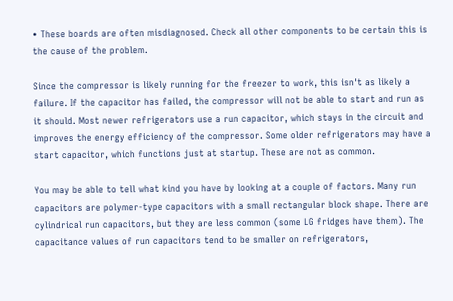• These boards are often misdiagnosed. Check all other components to be certain this is the cause of the problem.

Since the compressor is likely running for the freezer to work, this isn't as likely a failure. If the capacitor has failed, the compressor will not be able to start and run as it should. Most newer refrigerators use a run capacitor, which stays in the circuit and improves the energy efficiency of the compressor. Some older refrigerators may have a start capacitor, which functions just at startup. These are not as common.

You may be able to tell what kind you have by looking at a couple of factors. Many run capacitors are polymer-type capacitors with a small rectangular block shape. There are cylindrical run capacitors, but they are less common (some LG fridges have them). The capacitance values of run capacitors tend to be smaller on refrigerators,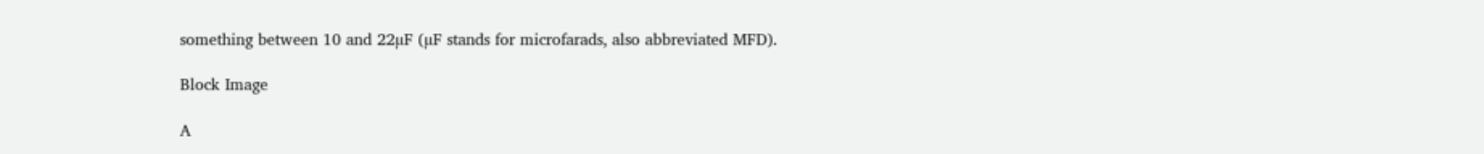something between 10 and 22µF (µF stands for microfarads, also abbreviated MFD).

Block Image

A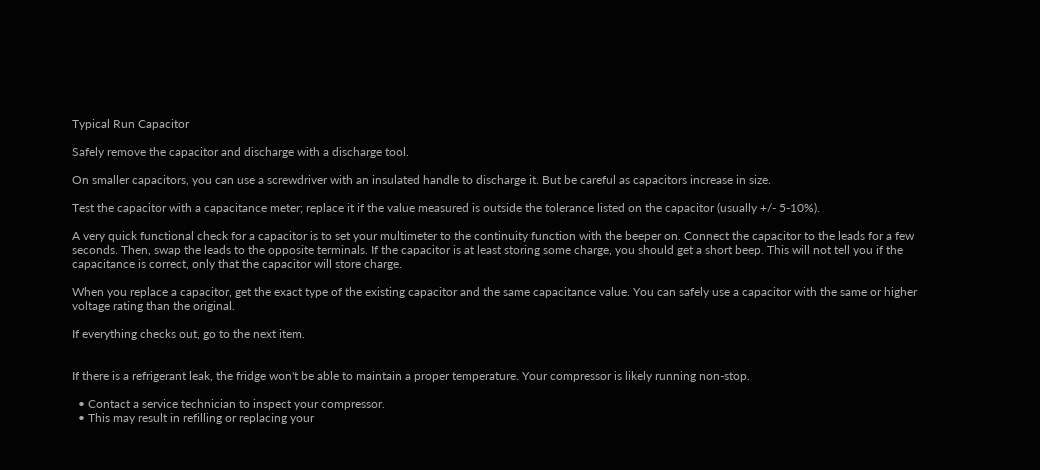Typical Run Capacitor

Safely remove the capacitor and discharge with a discharge tool.

On smaller capacitors, you can use a screwdriver with an insulated handle to discharge it. But be careful as capacitors increase in size.

Test the capacitor with a capacitance meter; replace it if the value measured is outside the tolerance listed on the capacitor (usually +/- 5-10%).

A very quick functional check for a capacitor is to set your multimeter to the continuity function with the beeper on. Connect the capacitor to the leads for a few seconds. Then, swap the leads to the opposite terminals. If the capacitor is at least storing some charge, you should get a short beep. This will not tell you if the capacitance is correct, only that the capacitor will store charge.

When you replace a capacitor, get the exact type of the existing capacitor and the same capacitance value. You can safely use a capacitor with the same or higher voltage rating than the original.

If everything checks out, go to the next item.


If there is a refrigerant leak, the fridge won't be able to maintain a proper temperature. Your compressor is likely running non-stop.

  • Contact a service technician to inspect your compressor.
  • This may result in refilling or replacing your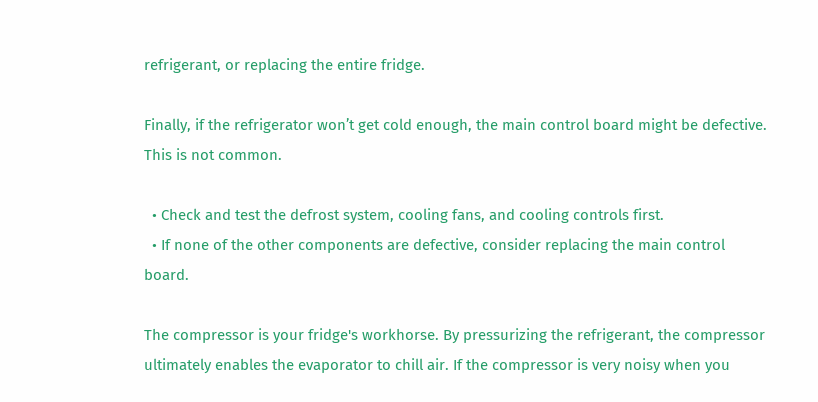refrigerant, or replacing the entire fridge.

Finally, if the refrigerator won’t get cold enough, the main control board might be defective. This is not common.

  • Check and test the defrost system, cooling fans, and cooling controls first.
  • If none of the other components are defective, consider replacing the main control board.

The compressor is your fridge's workhorse. By pressurizing the refrigerant, the compressor ultimately enables the evaporator to chill air. If the compressor is very noisy when you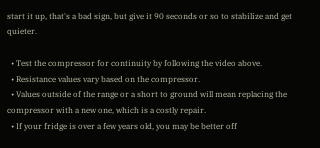start it up, that's a bad sign, but give it 90 seconds or so to stabilize and get quieter.

  • Test the compressor for continuity by following the video above.
  • Resistance values vary based on the compressor.
  • Values outside of the range or a short to ground will mean replacing the compressor with a new one, which is a costly repair.
  • If your fridge is over a few years old, you may be better off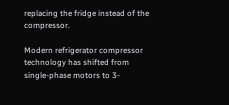replacing the fridge instead of the compressor.

Modern refrigerator compressor technology has shifted from single-phase motors to 3-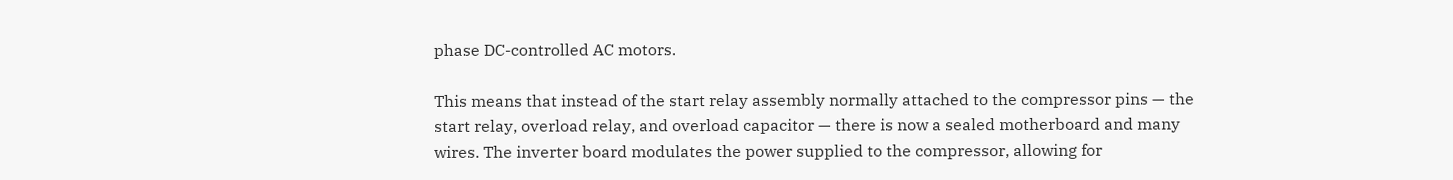phase DC-controlled AC motors.

This means that instead of the start relay assembly normally attached to the compressor pins — the start relay, overload relay, and overload capacitor — there is now a sealed motherboard and many wires. The inverter board modulates the power supplied to the compressor, allowing for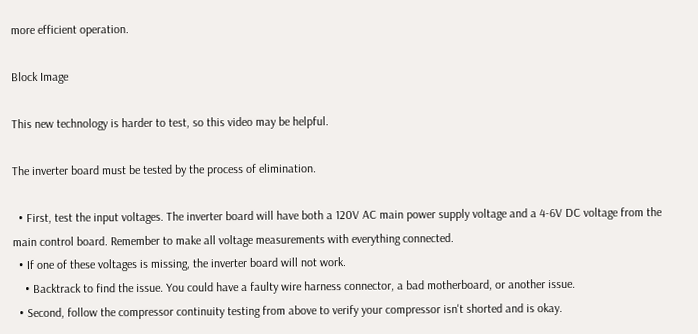more efficient operation.

Block Image

This new technology is harder to test, so this video may be helpful.

The inverter board must be tested by the process of elimination.

  • First, test the input voltages. The inverter board will have both a 120V AC main power supply voltage and a 4-6V DC voltage from the main control board. Remember to make all voltage measurements with everything connected.
  • If one of these voltages is missing, the inverter board will not work.
    • Backtrack to find the issue. You could have a faulty wire harness connector, a bad motherboard, or another issue.
  • Second, follow the compressor continuity testing from above to verify your compressor isn't shorted and is okay.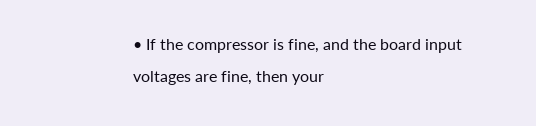• If the compressor is fine, and the board input voltages are fine, then your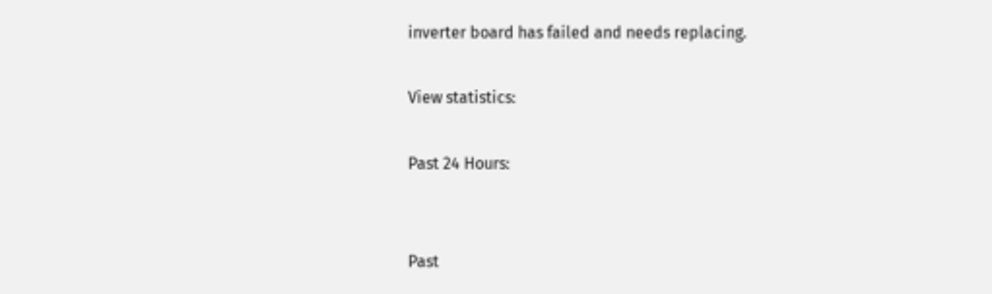inverter board has failed and needs replacing.

View statistics:

Past 24 Hours:


Past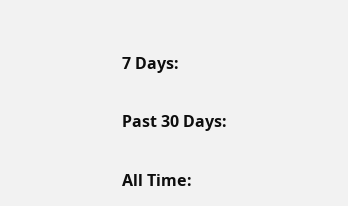7 Days:


Past 30 Days:


All Time: